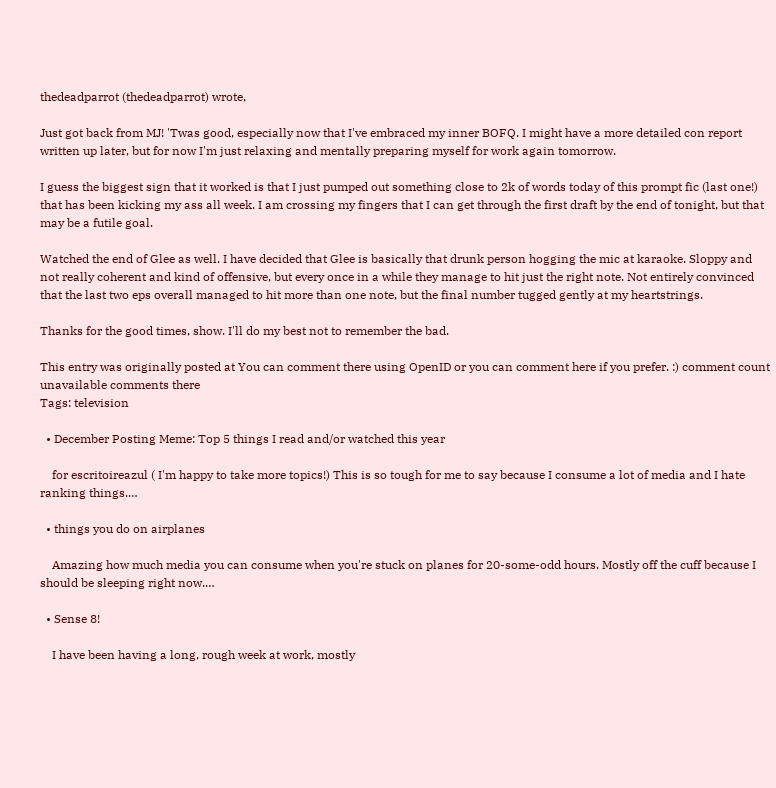thedeadparrot (thedeadparrot) wrote,

Just got back from MJ! 'Twas good, especially now that I've embraced my inner BOFQ. I might have a more detailed con report written up later, but for now I'm just relaxing and mentally preparing myself for work again tomorrow.

I guess the biggest sign that it worked is that I just pumped out something close to 2k of words today of this prompt fic (last one!) that has been kicking my ass all week. I am crossing my fingers that I can get through the first draft by the end of tonight, but that may be a futile goal.

Watched the end of Glee as well. I have decided that Glee is basically that drunk person hogging the mic at karaoke. Sloppy and not really coherent and kind of offensive, but every once in a while they manage to hit just the right note. Not entirely convinced that the last two eps overall managed to hit more than one note, but the final number tugged gently at my heartstrings.

Thanks for the good times, show. I'll do my best not to remember the bad.

This entry was originally posted at You can comment there using OpenID or you can comment here if you prefer. :) comment count unavailable comments there
Tags: television

  • December Posting Meme: Top 5 things I read and/or watched this year

    for escritoireazul ( I'm happy to take more topics!) This is so tough for me to say because I consume a lot of media and I hate ranking things.…

  • things you do on airplanes

    Amazing how much media you can consume when you're stuck on planes for 20-some-odd hours. Mostly off the cuff because I should be sleeping right now.…

  • Sense 8!

    I have been having a long, rough week at work, mostly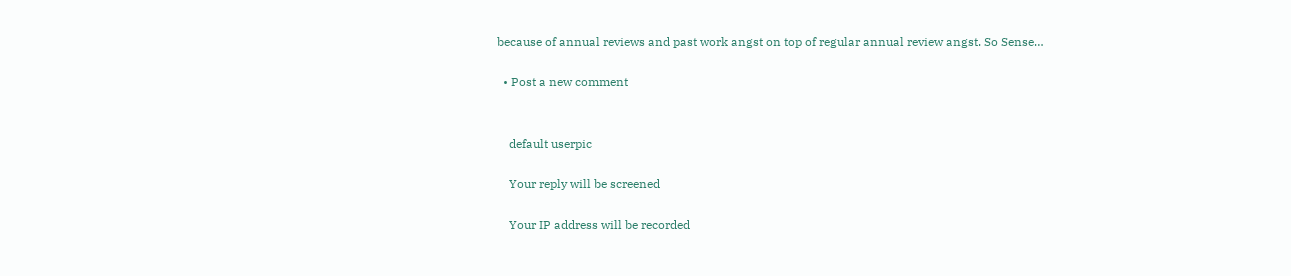because of annual reviews and past work angst on top of regular annual review angst. So Sense…

  • Post a new comment


    default userpic

    Your reply will be screened

    Your IP address will be recorded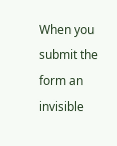When you submit the form an invisible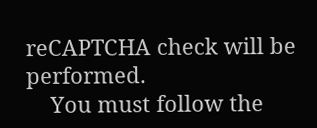reCAPTCHA check will be performed.
    You must follow the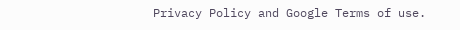Privacy Policy and Google Terms of use.